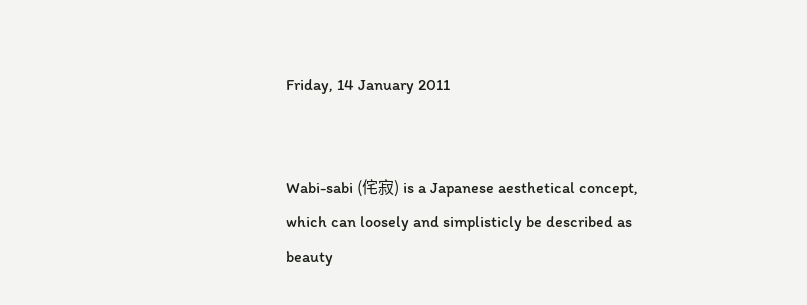Friday, 14 January 2011


Wabi-sabi (侘寂) is a Japanese aesthetical concept, which can loosely and simplisticly be described as beauty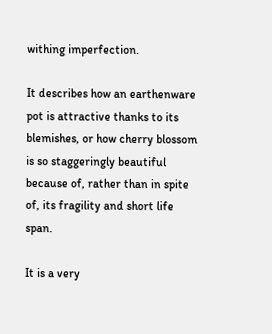withing imperfection.

It describes how an earthenware pot is attractive thanks to its blemishes, or how cherry blossom is so staggeringly beautiful because of, rather than in spite of, its fragility and short life span.

It is a very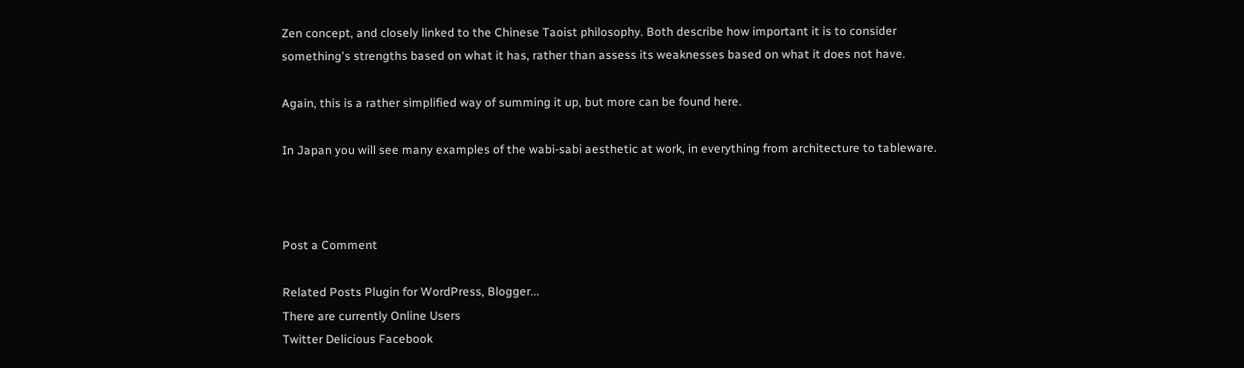Zen concept, and closely linked to the Chinese Taoist philosophy. Both describe how important it is to consider something's strengths based on what it has, rather than assess its weaknesses based on what it does not have.

Again, this is a rather simplified way of summing it up, but more can be found here.

In Japan you will see many examples of the wabi-sabi aesthetic at work, in everything from architecture to tableware.



Post a Comment

Related Posts Plugin for WordPress, Blogger...
There are currently Online Users
Twitter Delicious Facebook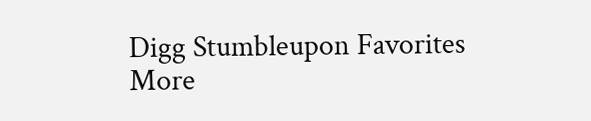Digg Stumbleupon Favorites More